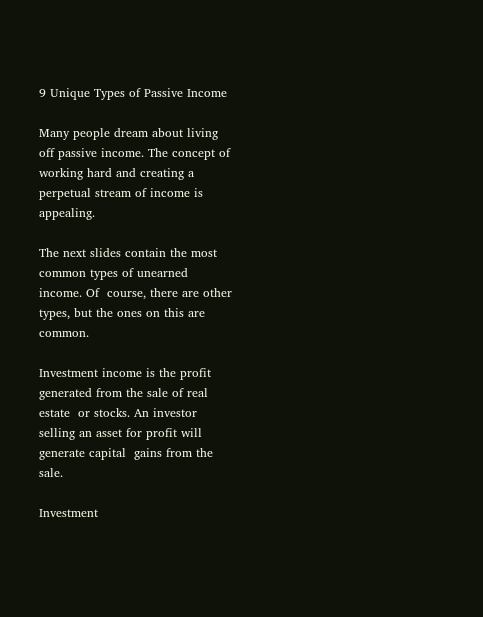9 Unique Types of Passive Income

Many people dream about living off passive income. The concept of  working hard and creating a perpetual stream of income is appealing.

The next slides contain the most common types of unearned income. Of  course, there are other types, but the ones on this are common.

Investment income is the profit generated from the sale of real estate  or stocks. An investor selling an asset for profit will generate capital  gains from the sale.

Investment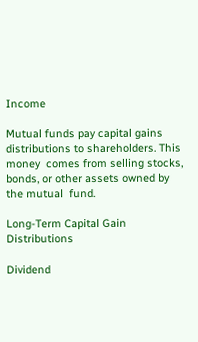Income

Mutual funds pay capital gains distributions to shareholders. This money  comes from selling stocks, bonds, or other assets owned by the mutual  fund.

Long-Term Capital Gain Distributions

Dividend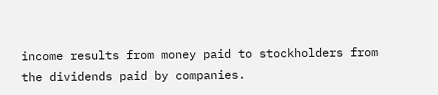income results from money paid to stockholders from the dividends paid by companies.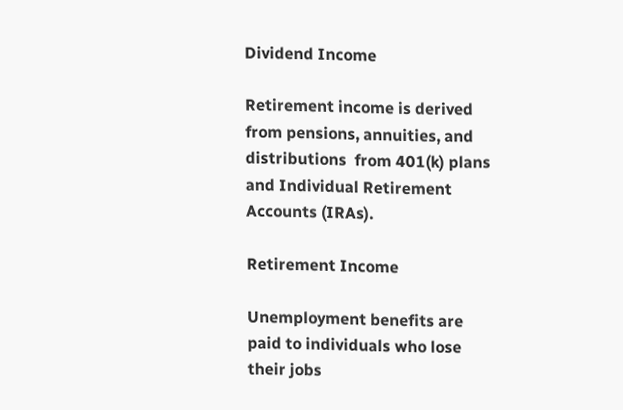Dividend Income

Retirement income is derived from pensions, annuities, and distributions  from 401(k) plans and Individual Retirement Accounts (IRAs).

Retirement Income

Unemployment benefits are paid to individuals who lose their jobs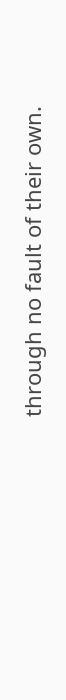through no fault of their own.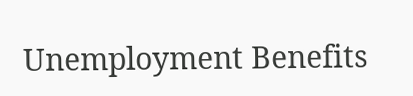Unemployment Benefits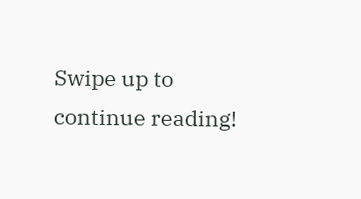Swipe up to continue reading!